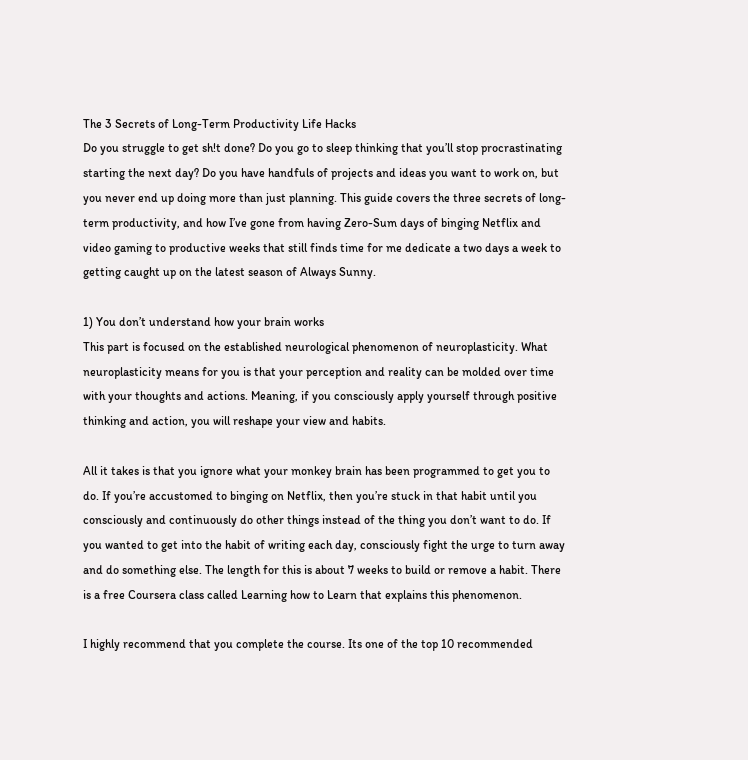The 3 Secrets of Long-Term Productivity Life Hacks
Do you struggle to get sh!t done? Do you go to sleep thinking that you’ll stop procrastinating starting the next day? Do you have handfuls of projects and ideas you want to work on, but you never end up doing more than just planning. This guide covers the three secrets of long-term productivity, and how I’ve gone from having Zero-Sum days of binging Netflix and video gaming to productive weeks that still finds time for me dedicate a two days a week to getting caught up on the latest season of Always Sunny.

1) You don’t understand how your brain works
This part is focused on the established neurological phenomenon of neuroplasticity. What neuroplasticity means for you is that your perception and reality can be molded over time with your thoughts and actions. Meaning, if you consciously apply yourself through positive thinking and action, you will reshape your view and habits.

All it takes is that you ignore what your monkey brain has been programmed to get you to do. If you’re accustomed to binging on Netflix, then you’re stuck in that habit until you consciously and continuously do other things instead of the thing you don’t want to do. If you wanted to get into the habit of writing each day, consciously fight the urge to turn away and do something else. The length for this is about 7 weeks to build or remove a habit. There is a free Coursera class called Learning how to Learn that explains this phenomenon.

I highly recommend that you complete the course. Its one of the top 10 recommended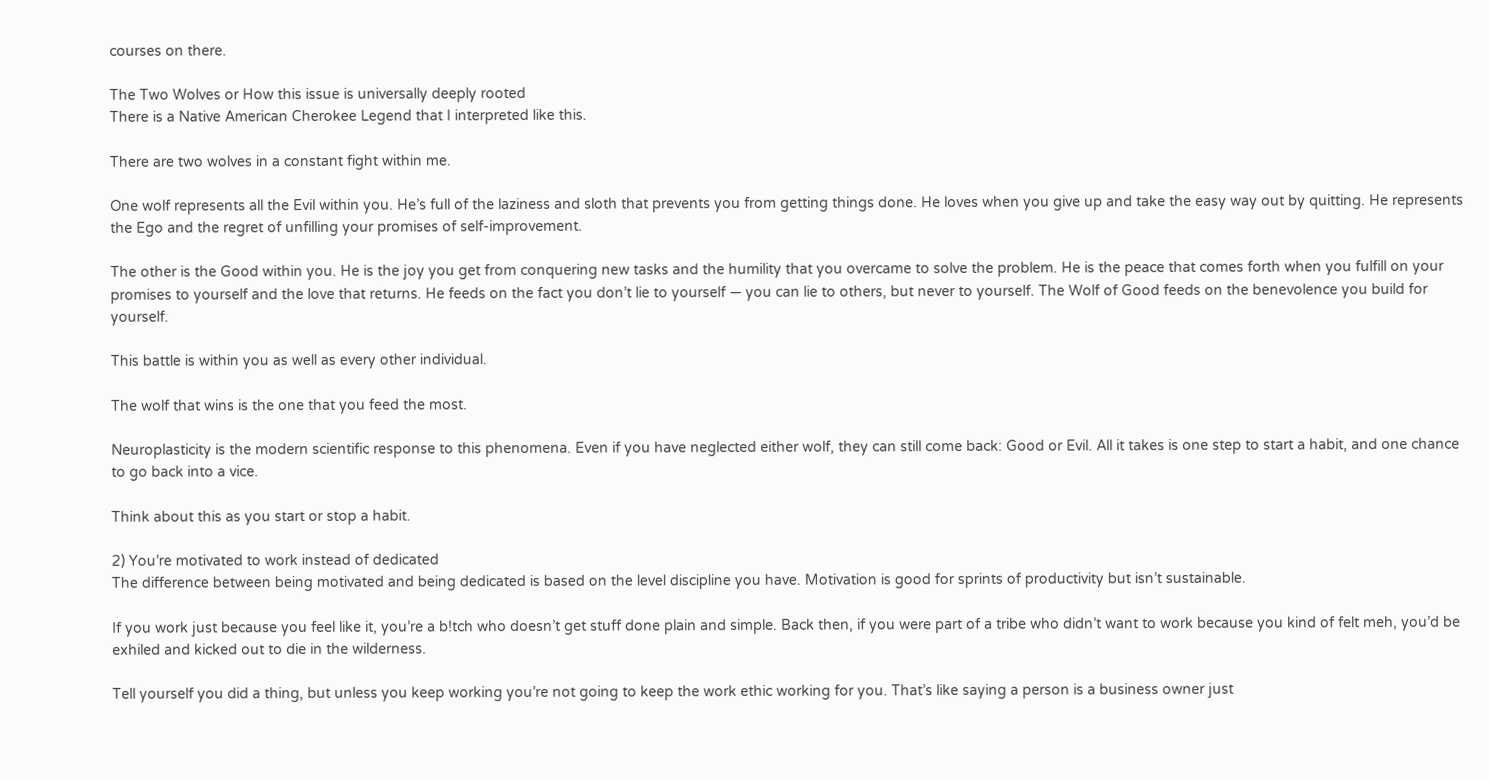courses on there.

The Two Wolves or How this issue is universally deeply rooted
There is a Native American Cherokee Legend that I interpreted like this.

There are two wolves in a constant fight within me.

One wolf represents all the Evil within you. He’s full of the laziness and sloth that prevents you from getting things done. He loves when you give up and take the easy way out by quitting. He represents the Ego and the regret of unfilling your promises of self-improvement.

The other is the Good within you. He is the joy you get from conquering new tasks and the humility that you overcame to solve the problem. He is the peace that comes forth when you fulfill on your promises to yourself and the love that returns. He feeds on the fact you don’t lie to yourself — you can lie to others, but never to yourself. The Wolf of Good feeds on the benevolence you build for yourself.

This battle is within you as well as every other individual.

The wolf that wins is the one that you feed the most.

Neuroplasticity is the modern scientific response to this phenomena. Even if you have neglected either wolf, they can still come back: Good or Evil. All it takes is one step to start a habit, and one chance to go back into a vice.

Think about this as you start or stop a habit.

2) You’re motivated to work instead of dedicated
The difference between being motivated and being dedicated is based on the level discipline you have. Motivation is good for sprints of productivity but isn’t sustainable.

If you work just because you feel like it, you’re a b!tch who doesn’t get stuff done plain and simple. Back then, if you were part of a tribe who didn’t want to work because you kind of felt meh, you’d be exhiled and kicked out to die in the wilderness.

Tell yourself you did a thing, but unless you keep working you’re not going to keep the work ethic working for you. That’s like saying a person is a business owner just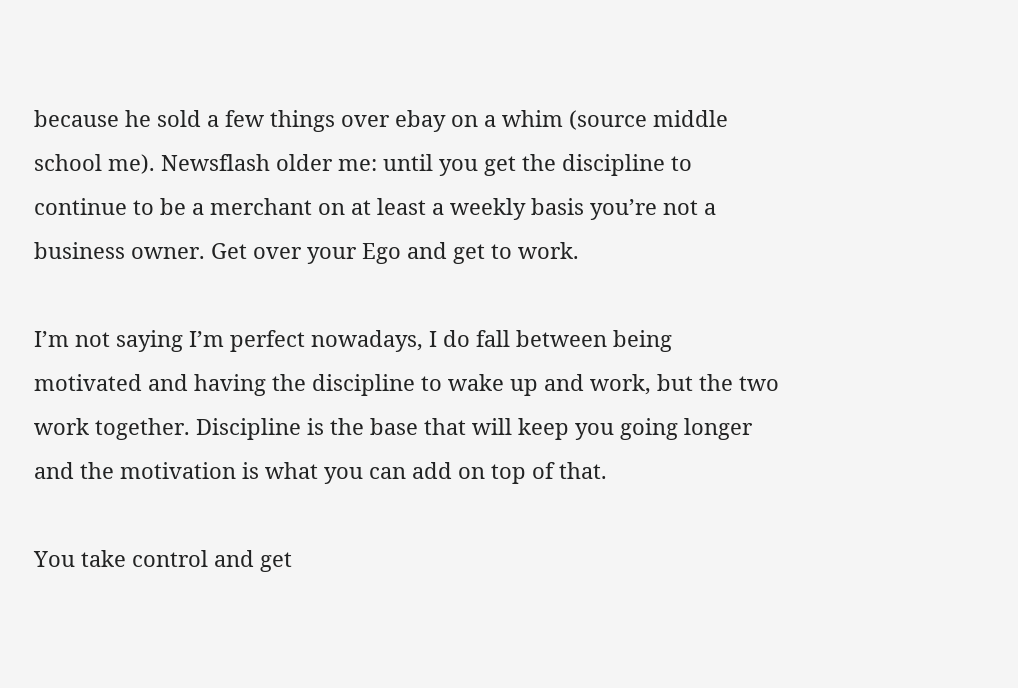because he sold a few things over ebay on a whim (source middle school me). Newsflash older me: until you get the discipline to continue to be a merchant on at least a weekly basis you’re not a business owner. Get over your Ego and get to work.

I’m not saying I’m perfect nowadays, I do fall between being motivated and having the discipline to wake up and work, but the two work together. Discipline is the base that will keep you going longer and the motivation is what you can add on top of that.

You take control and get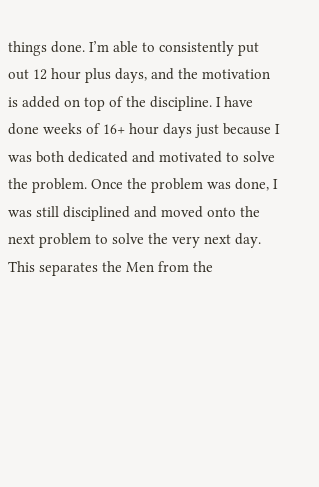things done. I’m able to consistently put out 12 hour plus days, and the motivation is added on top of the discipline. I have done weeks of 16+ hour days just because I was both dedicated and motivated to solve the problem. Once the problem was done, I was still disciplined and moved onto the next problem to solve the very next day. This separates the Men from the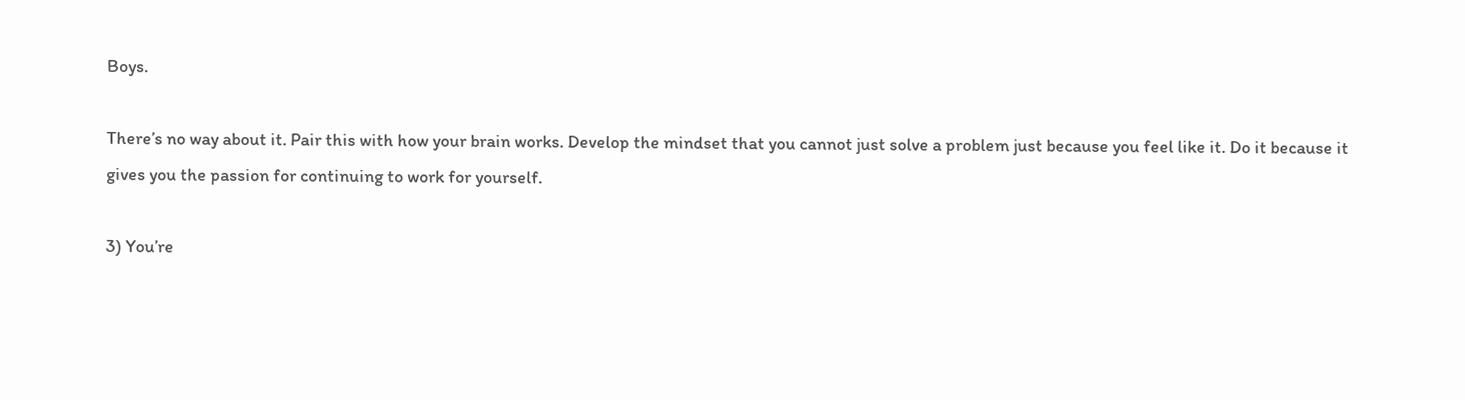Boys.

There’s no way about it. Pair this with how your brain works. Develop the mindset that you cannot just solve a problem just because you feel like it. Do it because it gives you the passion for continuing to work for yourself.

3) You’re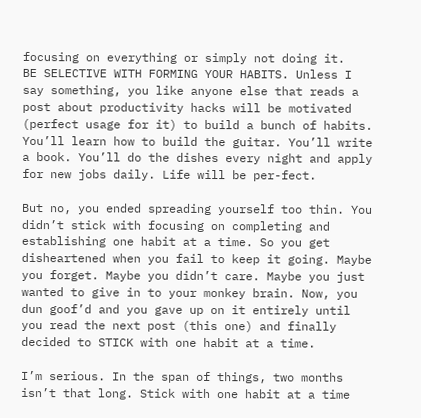focusing on everything or simply not doing it.
BE SELECTIVE WITH FORMING YOUR HABITS. Unless I say something, you like anyone else that reads a post about productivity hacks will be motivated (perfect usage for it) to build a bunch of habits. You’ll learn how to build the guitar. You’ll write a book. You’ll do the dishes every night and apply for new jobs daily. Life will be per-fect.

But no, you ended spreading yourself too thin. You didn’t stick with focusing on completing and establishing one habit at a time. So you get disheartened when you fail to keep it going. Maybe you forget. Maybe you didn’t care. Maybe you just wanted to give in to your monkey brain. Now, you dun goof’d and you gave up on it entirely until you read the next post (this one) and finally decided to STICK with one habit at a time.

I’m serious. In the span of things, two months isn’t that long. Stick with one habit at a time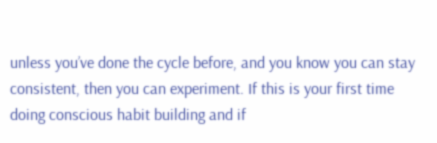unless you’ve done the cycle before, and you know you can stay consistent, then you can experiment. If this is your first time doing conscious habit building and if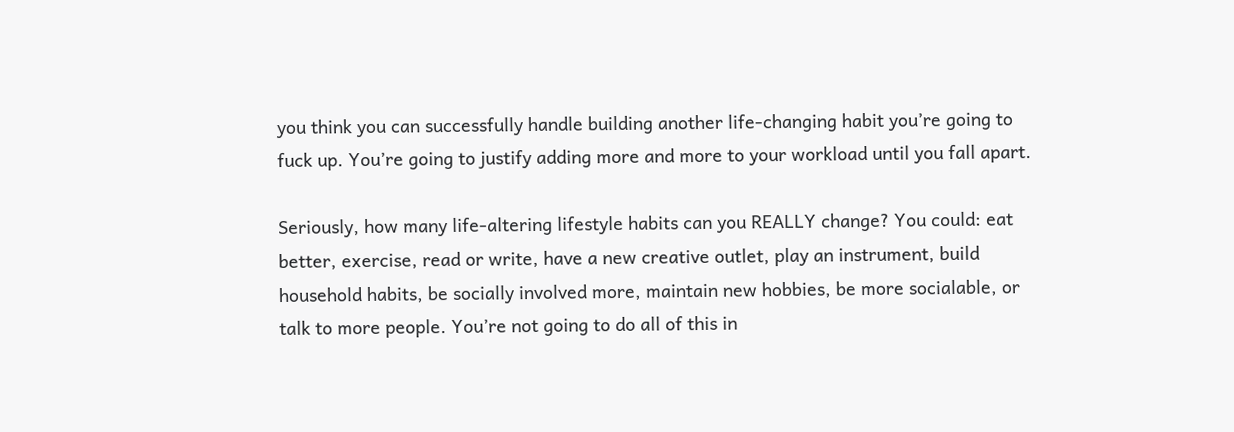you think you can successfully handle building another life-changing habit you’re going to fuck up. You’re going to justify adding more and more to your workload until you fall apart.

Seriously, how many life-altering lifestyle habits can you REALLY change? You could: eat better, exercise, read or write, have a new creative outlet, play an instrument, build household habits, be socially involved more, maintain new hobbies, be more socialable, or talk to more people. You’re not going to do all of this in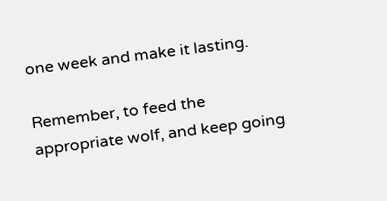one week and make it lasting.

Remember, to feed the appropriate wolf, and keep going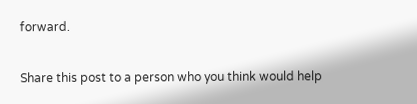forward.

Share this post to a person who you think would help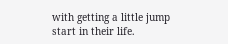with getting a little jump start in their life.